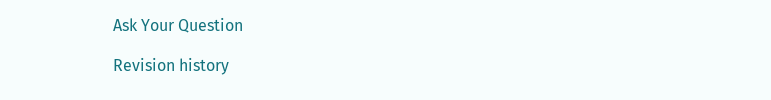Ask Your Question

Revision history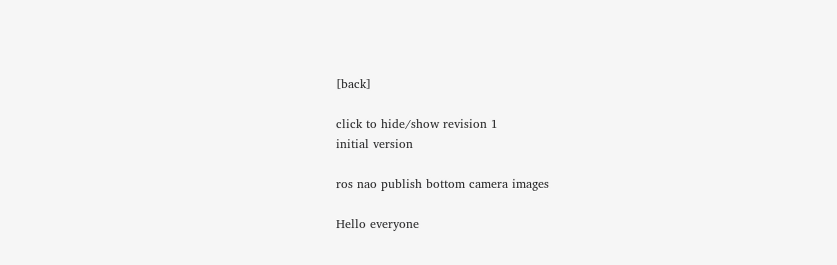[back]

click to hide/show revision 1
initial version

ros nao publish bottom camera images

Hello everyone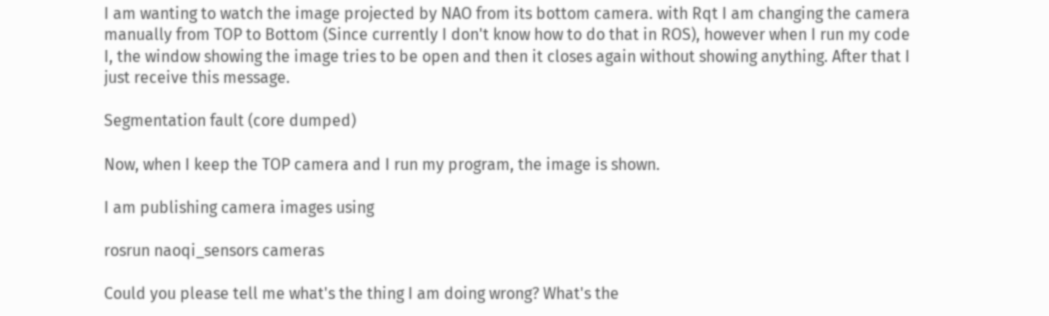I am wanting to watch the image projected by NAO from its bottom camera. with Rqt I am changing the camera manually from TOP to Bottom (Since currently I don't know how to do that in ROS), however when I run my code I, the window showing the image tries to be open and then it closes again without showing anything. After that I just receive this message.

Segmentation fault (core dumped)

Now, when I keep the TOP camera and I run my program, the image is shown.

I am publishing camera images using

rosrun naoqi_sensors cameras

Could you please tell me what's the thing I am doing wrong? What's the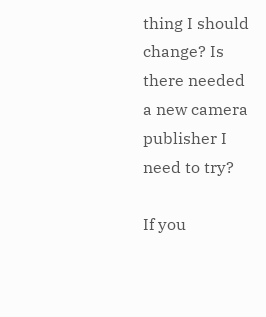thing I should change? Is there needed a new camera publisher I need to try?

If you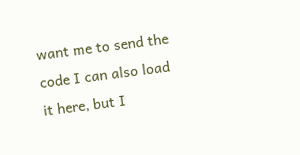want me to send the code I can also load it here, but I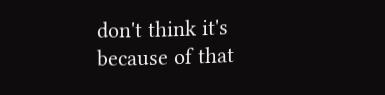don't think it's because of that